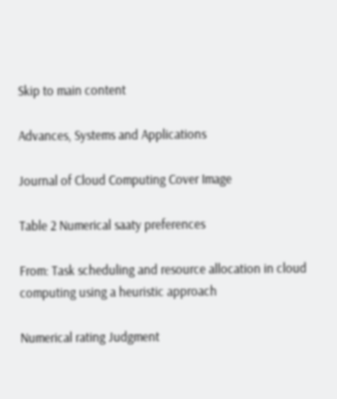Skip to main content

Advances, Systems and Applications

Journal of Cloud Computing Cover Image

Table 2 Numerical saaty preferences

From: Task scheduling and resource allocation in cloud computing using a heuristic approach

Numerical rating Judgment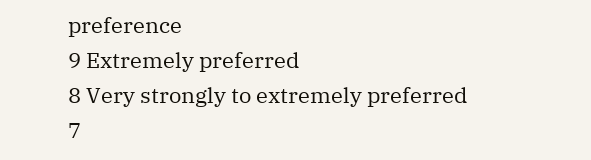preference
9 Extremely preferred
8 Very strongly to extremely preferred
7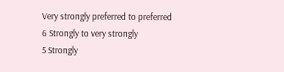Very strongly preferred to preferred
6 Strongly to very strongly
5 Strongly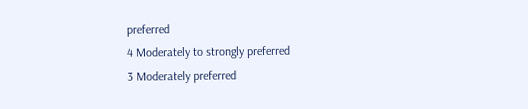preferred
4 Moderately to strongly preferred
3 Moderately preferred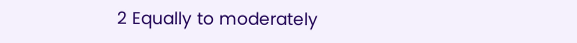2 Equally to moderately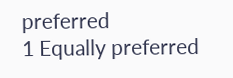preferred
1 Equally preferred